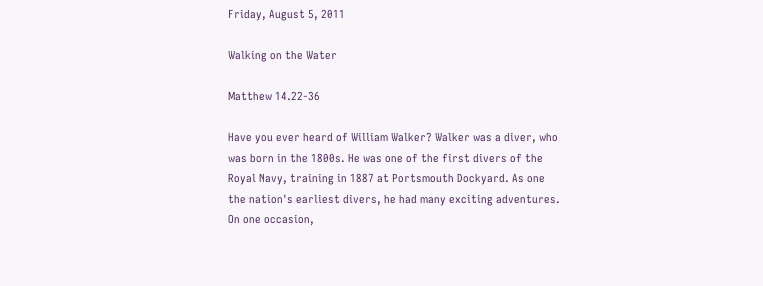Friday, August 5, 2011

Walking on the Water

Matthew 14.22-36

Have you ever heard of William Walker? Walker was a diver, who was born in the 1800s. He was one of the first divers of the Royal Navy, training in 1887 at Portsmouth Dockyard. As one the nation's earliest divers, he had many exciting adventures. On one occasion,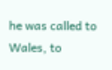he was called to Wales, to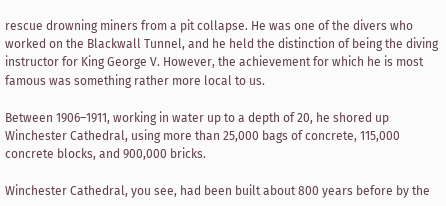rescue drowning miners from a pit collapse. He was one of the divers who worked on the Blackwall Tunnel, and he held the distinction of being the diving instructor for King George V. However, the achievement for which he is most famous was something rather more local to us.

Between 1906–1911, working in water up to a depth of 20, he shored up Winchester Cathedral, using more than 25,000 bags of concrete, 115,000 concrete blocks, and 900,000 bricks.

Winchester Cathedral, you see, had been built about 800 years before by the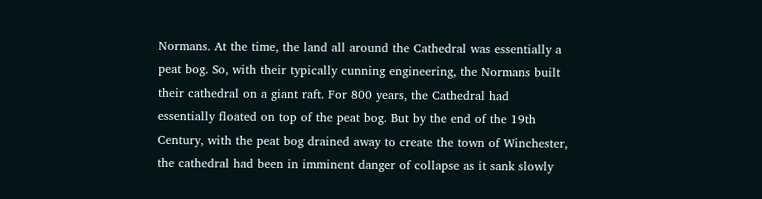Normans. At the time, the land all around the Cathedral was essentially a peat bog. So, with their typically cunning engineering, the Normans built their cathedral on a giant raft. For 800 years, the Cathedral had essentially floated on top of the peat bog. But by the end of the 19th Century, with the peat bog drained away to create the town of Winchester, the cathedral had been in imminent danger of collapse as it sank slowly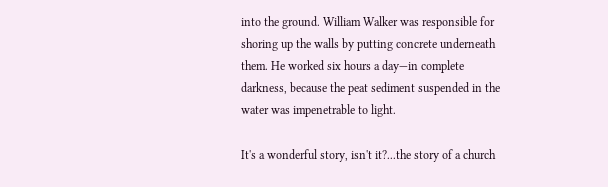into the ground. William Walker was responsible for shoring up the walls by putting concrete underneath them. He worked six hours a day—in complete darkness, because the peat sediment suspended in the water was impenetrable to light.

It's a wonderful story, isn't it?...the story of a church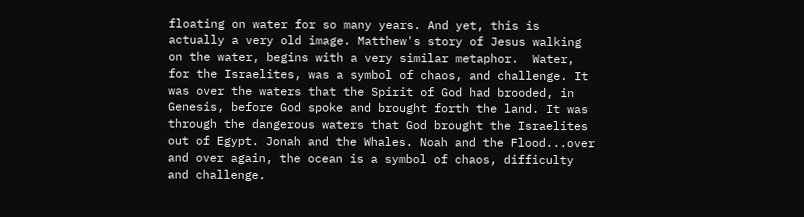floating on water for so many years. And yet, this is actually a very old image. Matthew's story of Jesus walking on the water, begins with a very similar metaphor.  Water, for the Israelites, was a symbol of chaos, and challenge. It was over the waters that the Spirit of God had brooded, in Genesis, before God spoke and brought forth the land. It was through the dangerous waters that God brought the Israelites out of Egypt. Jonah and the Whales. Noah and the Flood...over and over again, the ocean is a symbol of chaos, difficulty and challenge.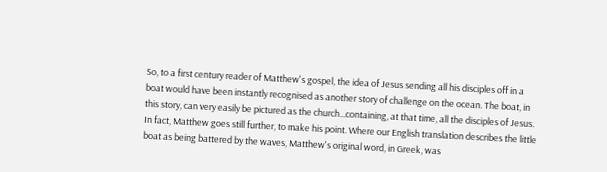So, to a first century reader of Matthew's gospel, the idea of Jesus sending all his disciples off in a boat would have been instantly recognised as another story of challenge on the ocean. The boat, in this story, can very easily be pictured as the church...containing, at that time, all the disciples of Jesus. In fact, Matthew goes still further, to make his point. Where our English translation describes the little boat as being battered by the waves, Matthew's original word, in Greek, was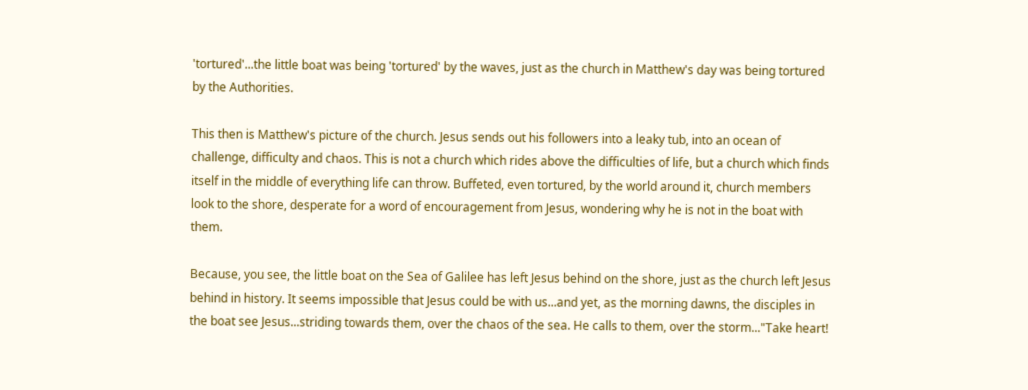'tortured'...the little boat was being 'tortured' by the waves, just as the church in Matthew's day was being tortured by the Authorities.

This then is Matthew's picture of the church. Jesus sends out his followers into a leaky tub, into an ocean of challenge, difficulty and chaos. This is not a church which rides above the difficulties of life, but a church which finds itself in the middle of everything life can throw. Buffeted, even tortured, by the world around it, church members look to the shore, desperate for a word of encouragement from Jesus, wondering why he is not in the boat with them.

Because, you see, the little boat on the Sea of Galilee has left Jesus behind on the shore, just as the church left Jesus behind in history. It seems impossible that Jesus could be with us...and yet, as the morning dawns, the disciples in the boat see Jesus...striding towards them, over the chaos of the sea. He calls to them, over the storm..."Take heart!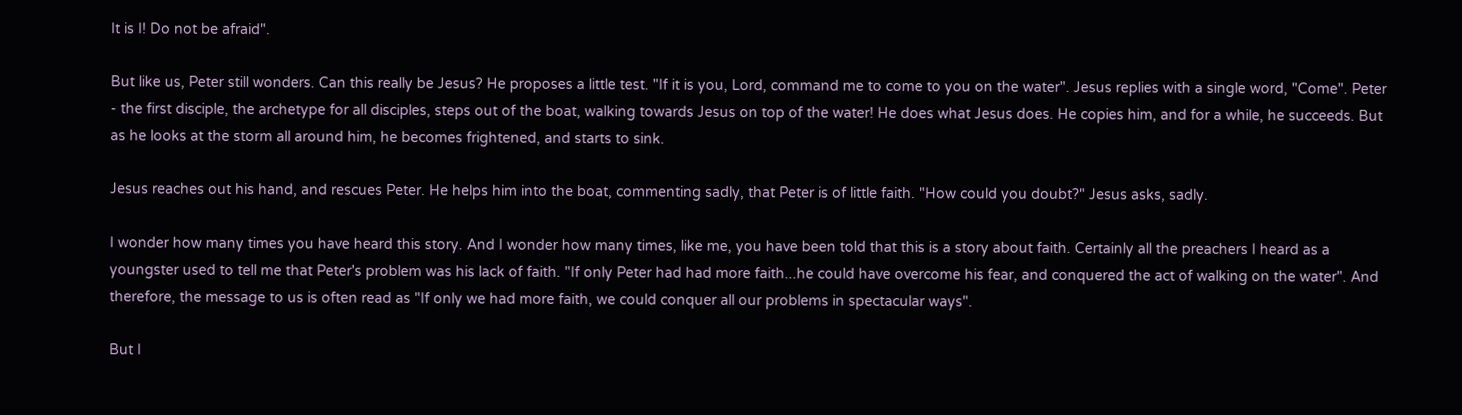It is I! Do not be afraid".

But like us, Peter still wonders. Can this really be Jesus? He proposes a little test. "If it is you, Lord, command me to come to you on the water". Jesus replies with a single word, "Come". Peter - the first disciple, the archetype for all disciples, steps out of the boat, walking towards Jesus on top of the water! He does what Jesus does. He copies him, and for a while, he succeeds. But as he looks at the storm all around him, he becomes frightened, and starts to sink.

Jesus reaches out his hand, and rescues Peter. He helps him into the boat, commenting sadly, that Peter is of little faith. "How could you doubt?" Jesus asks, sadly.

I wonder how many times you have heard this story. And I wonder how many times, like me, you have been told that this is a story about faith. Certainly all the preachers I heard as a youngster used to tell me that Peter's problem was his lack of faith. "If only Peter had had more faith...he could have overcome his fear, and conquered the act of walking on the water". And therefore, the message to us is often read as "If only we had more faith, we could conquer all our problems in spectacular ways".

But I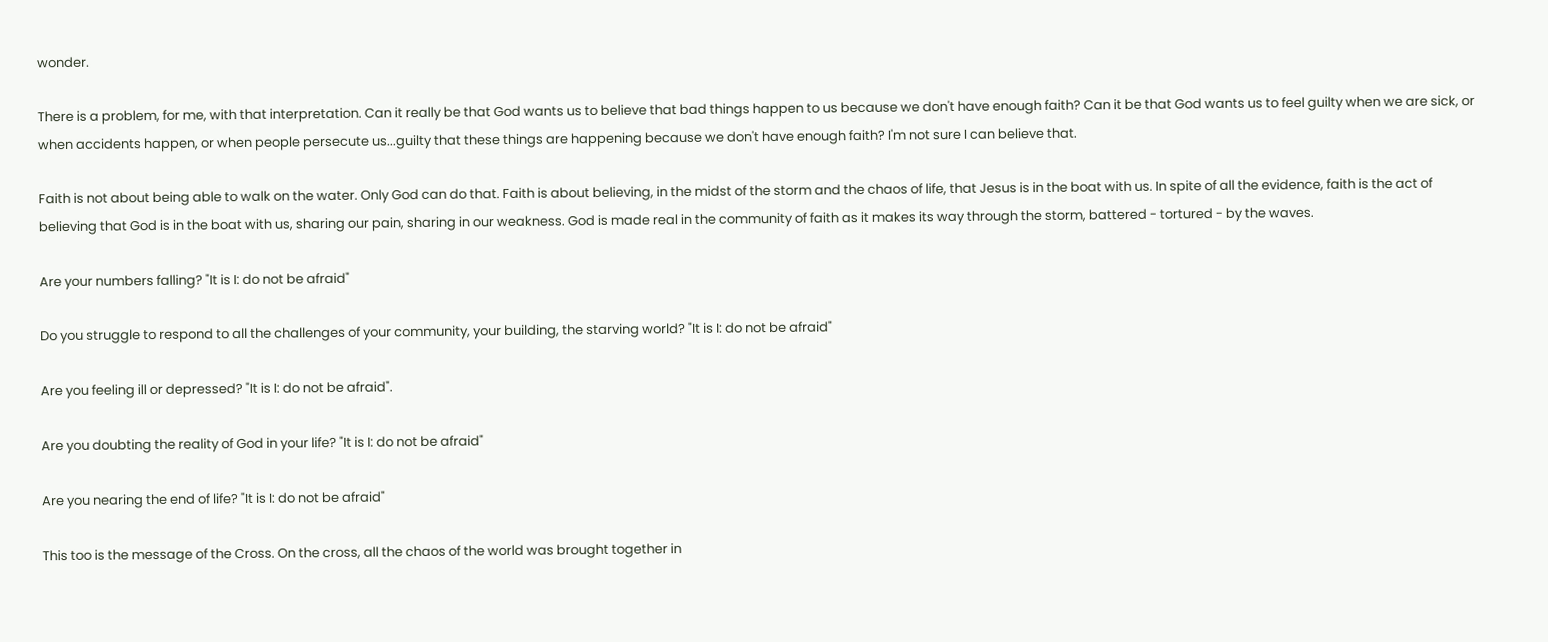wonder.

There is a problem, for me, with that interpretation. Can it really be that God wants us to believe that bad things happen to us because we don't have enough faith? Can it be that God wants us to feel guilty when we are sick, or when accidents happen, or when people persecute us...guilty that these things are happening because we don't have enough faith? I'm not sure I can believe that.

Faith is not about being able to walk on the water. Only God can do that. Faith is about believing, in the midst of the storm and the chaos of life, that Jesus is in the boat with us. In spite of all the evidence, faith is the act of believing that God is in the boat with us, sharing our pain, sharing in our weakness. God is made real in the community of faith as it makes its way through the storm, battered - tortured - by the waves.

Are your numbers falling? "It is I: do not be afraid"

Do you struggle to respond to all the challenges of your community, your building, the starving world? "It is I: do not be afraid"

Are you feeling ill or depressed? "It is I: do not be afraid".

Are you doubting the reality of God in your life? "It is I: do not be afraid"

Are you nearing the end of life? "It is I: do not be afraid"

This too is the message of the Cross. On the cross, all the chaos of the world was brought together in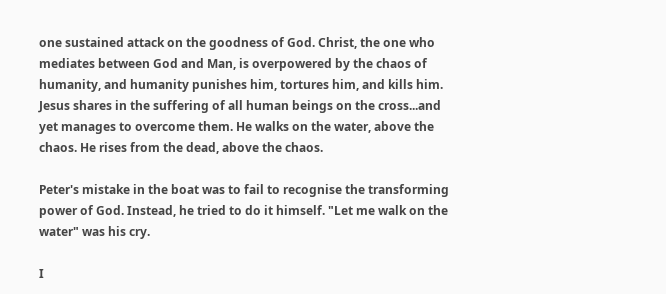one sustained attack on the goodness of God. Christ, the one who mediates between God and Man, is overpowered by the chaos of humanity, and humanity punishes him, tortures him, and kills him. Jesus shares in the suffering of all human beings on the cross...and yet manages to overcome them. He walks on the water, above the chaos. He rises from the dead, above the chaos.

Peter's mistake in the boat was to fail to recognise the transforming power of God. Instead, he tried to do it himself. "Let me walk on the water" was his cry.

I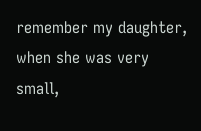remember my daughter, when she was very small,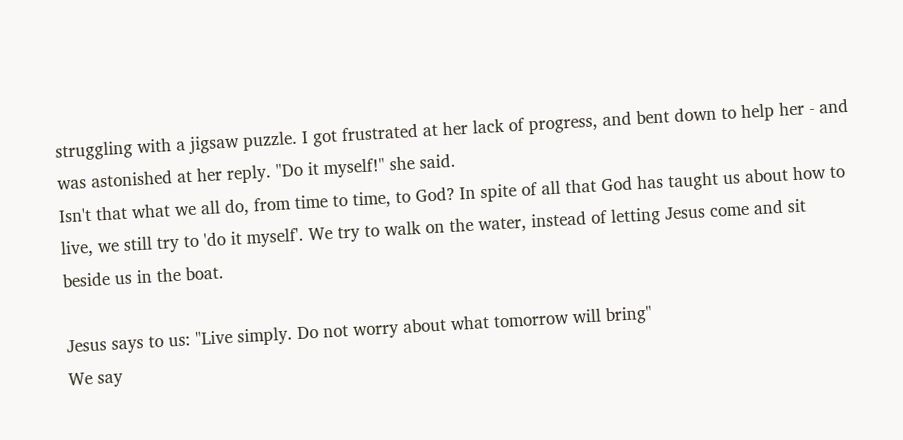struggling with a jigsaw puzzle. I got frustrated at her lack of progress, and bent down to help her - and was astonished at her reply. "Do it myself!" she said.
Isn't that what we all do, from time to time, to God? In spite of all that God has taught us about how to live, we still try to 'do it myself'. We try to walk on the water, instead of letting Jesus come and sit beside us in the boat.

Jesus says to us: "Live simply. Do not worry about what tomorrow will bring"
We say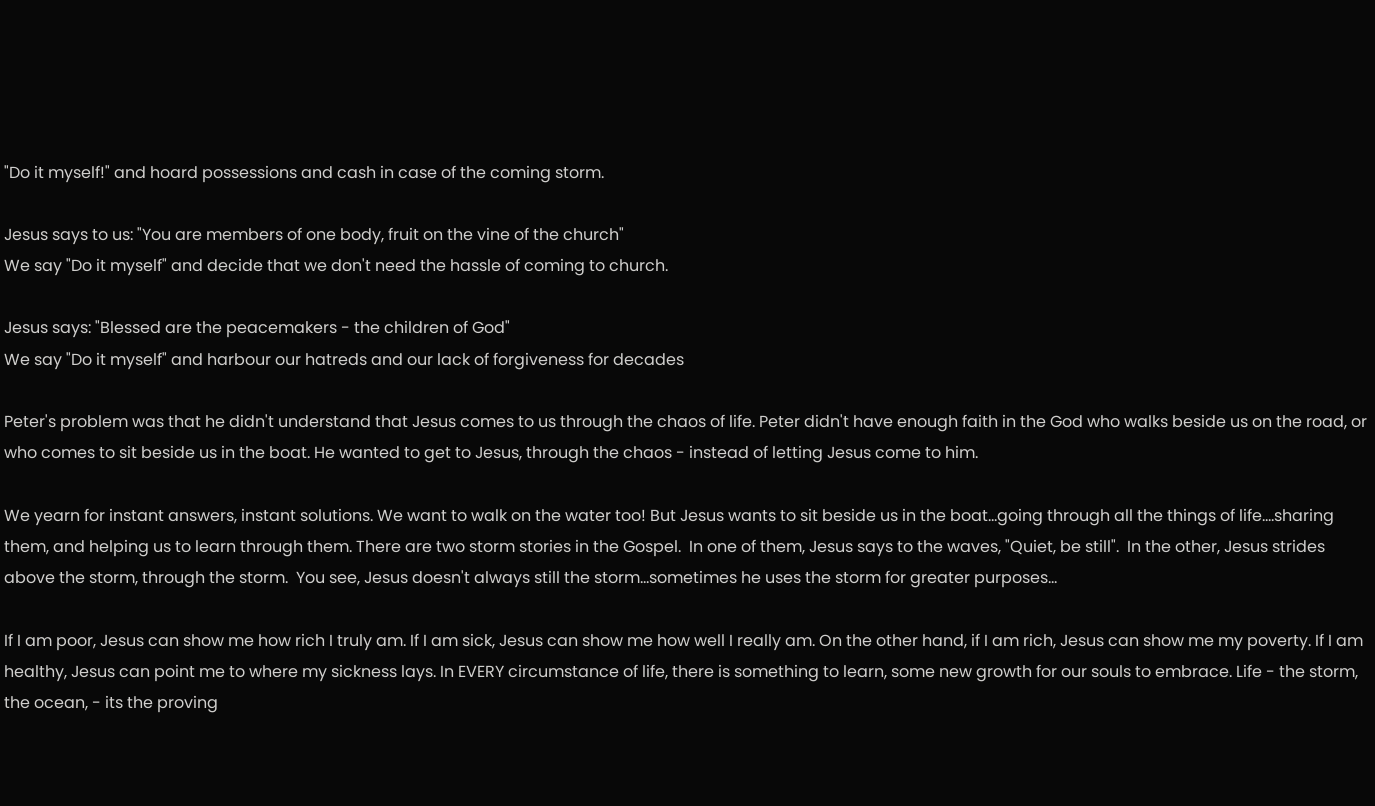"Do it myself!" and hoard possessions and cash in case of the coming storm.

Jesus says to us: "You are members of one body, fruit on the vine of the church"
We say "Do it myself" and decide that we don't need the hassle of coming to church.

Jesus says: "Blessed are the peacemakers - the children of God"
We say "Do it myself" and harbour our hatreds and our lack of forgiveness for decades

Peter's problem was that he didn't understand that Jesus comes to us through the chaos of life. Peter didn't have enough faith in the God who walks beside us on the road, or who comes to sit beside us in the boat. He wanted to get to Jesus, through the chaos - instead of letting Jesus come to him.

We yearn for instant answers, instant solutions. We want to walk on the water too! But Jesus wants to sit beside us in the boat...going through all the things of life....sharing them, and helping us to learn through them. There are two storm stories in the Gospel.  In one of them, Jesus says to the waves, "Quiet, be still".  In the other, Jesus strides above the storm, through the storm.  You see, Jesus doesn't always still the storm...sometimes he uses the storm for greater purposes...

If I am poor, Jesus can show me how rich I truly am. If I am sick, Jesus can show me how well I really am. On the other hand, if I am rich, Jesus can show me my poverty. If I am healthy, Jesus can point me to where my sickness lays. In EVERY circumstance of life, there is something to learn, some new growth for our souls to embrace. Life - the storm, the ocean, - its the proving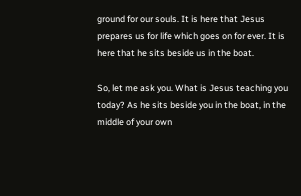ground for our souls. It is here that Jesus prepares us for life which goes on for ever. It is here that he sits beside us in the boat.

So, let me ask you. What is Jesus teaching you today? As he sits beside you in the boat, in the middle of your own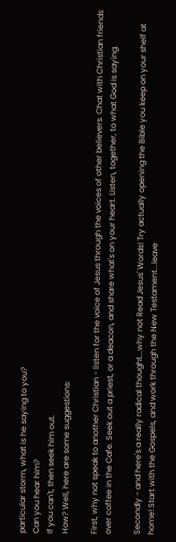particular storm, what is he saying to you?
Can you hear him?
If you can't, then seek him out.
How? Well, here are some suggestions:

First, why not speak to another Christian - listen for the voice of Jesus through the voices of other believers. Chat with Christian friends over coffee in the Cafe. Seek out a priest, or a deacon, and share what's on your heart. Listen, together, to what God is saying.

Secondly - and here's a really radical thought...why not Read Jesus' Words! Try actually opening the Bible you keep on your shelf at home! Start with the Gospels, and work through the New Testament...leave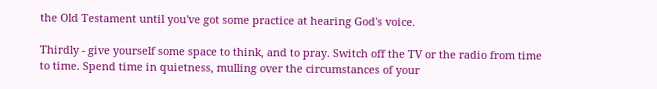the Old Testament until you've got some practice at hearing God's voice.

Thirdly - give yourself some space to think, and to pray. Switch off the TV or the radio from time to time. Spend time in quietness, mulling over the circumstances of your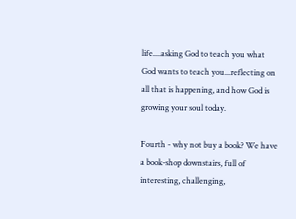life....asking God to teach you what God wants to teach you...reflecting on all that is happening, and how God is growing your soul today.

Fourth - why not buy a book? We have a book-shop downstairs, full of interesting, challenging,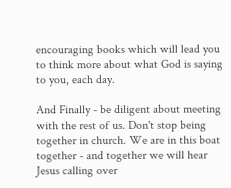encouraging books which will lead you to think more about what God is saying to you, each day.

And Finally - be diligent about meeting with the rest of us. Don't stop being together in church. We are in this boat together - and together we will hear Jesus calling over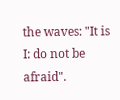the waves: "It is I: do not be afraid".